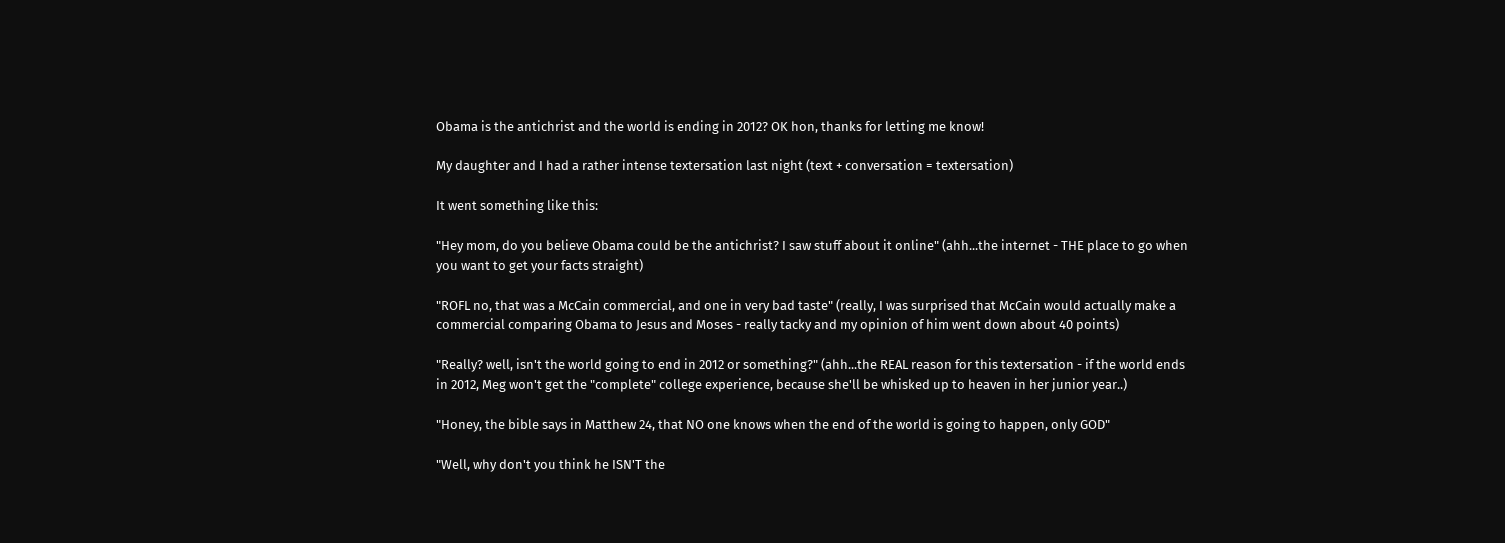Obama is the antichrist and the world is ending in 2012? OK hon, thanks for letting me know!

My daughter and I had a rather intense textersation last night (text + conversation = textersation)

It went something like this:

"Hey mom, do you believe Obama could be the antichrist? I saw stuff about it online" (ahh...the internet - THE place to go when you want to get your facts straight)

"ROFL no, that was a McCain commercial, and one in very bad taste" (really, I was surprised that McCain would actually make a commercial comparing Obama to Jesus and Moses - really tacky and my opinion of him went down about 40 points)

"Really? well, isn't the world going to end in 2012 or something?" (ahh...the REAL reason for this textersation - if the world ends in 2012, Meg won't get the "complete" college experience, because she'll be whisked up to heaven in her junior year..)

"Honey, the bible says in Matthew 24, that NO one knows when the end of the world is going to happen, only GOD"

"Well, why don't you think he ISN'T the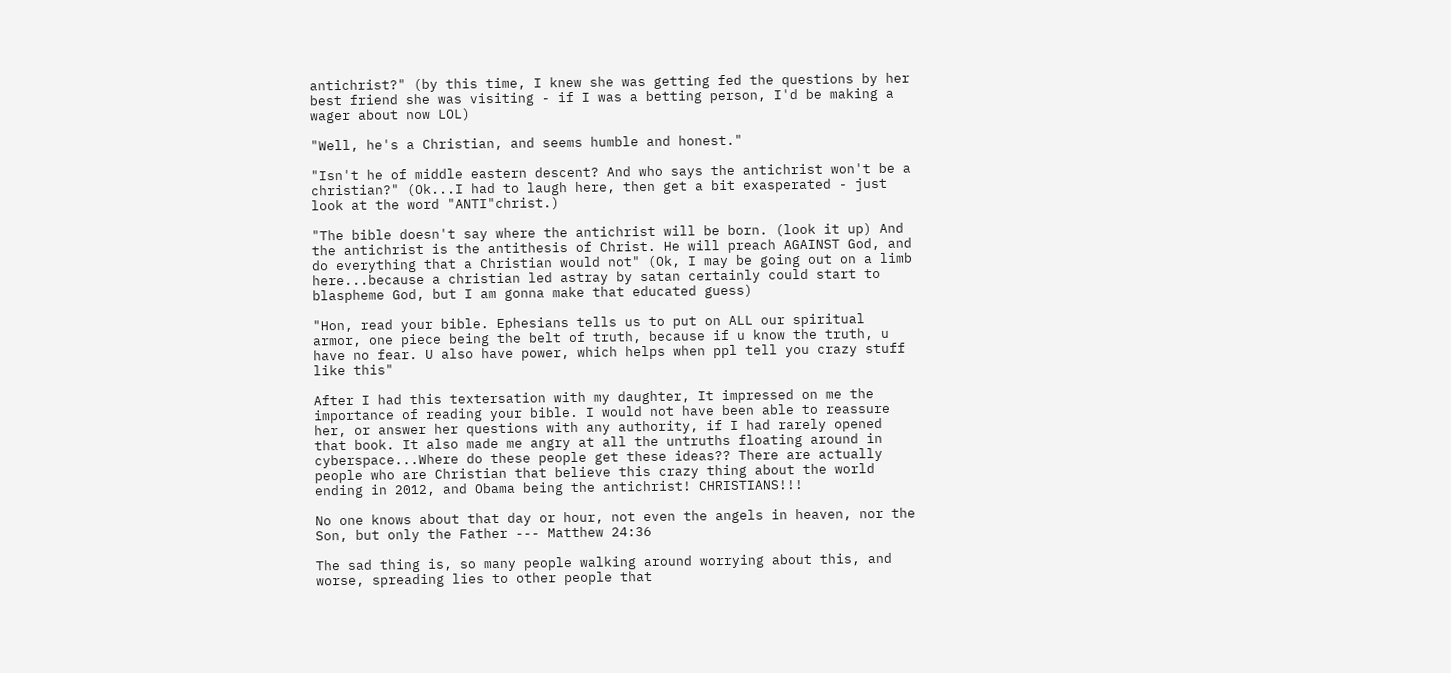antichrist?" (by this time, I knew she was getting fed the questions by her best friend she was visiting - if I was a betting person, I'd be making a wager about now LOL)

"Well, he's a Christian, and seems humble and honest."

"Isn't he of middle eastern descent? And who says the antichrist won't be a christian?" (Ok...I had to laugh here, then get a bit exasperated - just look at the word "ANTI"christ.)

"The bible doesn't say where the antichrist will be born. (look it up) And the antichrist is the antithesis of Christ. He will preach AGAINST God, and do everything that a Christian would not" (Ok, I may be going out on a limb here...because a christian led astray by satan certainly could start to blaspheme God, but I am gonna make that educated guess)

"Hon, read your bible. Ephesians tells us to put on ALL our spiritual armor, one piece being the belt of truth, because if u know the truth, u have no fear. U also have power, which helps when ppl tell you crazy stuff like this"

After I had this textersation with my daughter, It impressed on me the importance of reading your bible. I would not have been able to reassure her, or answer her questions with any authority, if I had rarely opened that book. It also made me angry at all the untruths floating around in cyberspace...Where do these people get these ideas?? There are actually people who are Christian that believe this crazy thing about the world ending in 2012, and Obama being the antichrist! CHRISTIANS!!!

No one knows about that day or hour, not even the angels in heaven, nor the Son, but only the Father --- Matthew 24:36

The sad thing is, so many people walking around worrying about this, and worse, spreading lies to other people that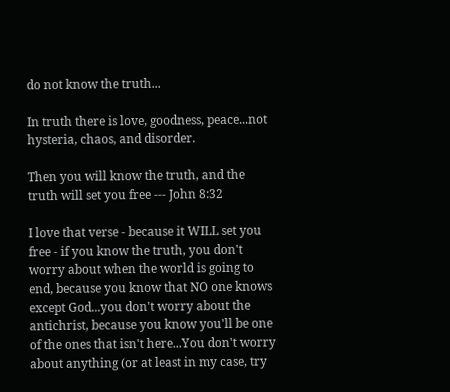do not know the truth...

In truth there is love, goodness, peace...not hysteria, chaos, and disorder.

Then you will know the truth, and the truth will set you free --- John 8:32

I love that verse - because it WILL set you free - if you know the truth, you don't worry about when the world is going to end, because you know that NO one knows except God...you don't worry about the antichrist, because you know you'll be one of the ones that isn't here...You don't worry about anything (or at least in my case, try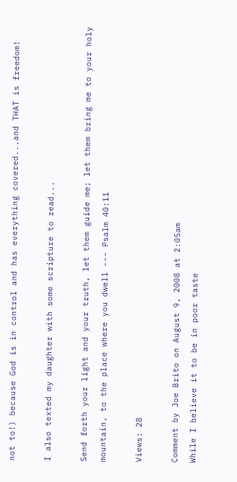not to!) because God is in control and has everything covered...and THAT is freedom!

I also texted my daughter with some scripture to read...

Send forth your light and your truth, let them guide me; let them bring me to your holy mountain, to the place where you dwell --- Psalm 40:11

Views: 28

Comment by Joe Brito on August 9, 2008 at 2:05am
While I believe it to be in poor taste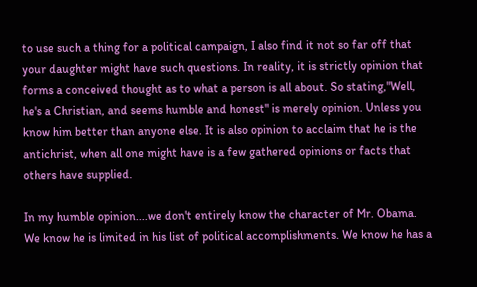to use such a thing for a political campaign, I also find it not so far off that your daughter might have such questions. In reality, it is strictly opinion that forms a conceived thought as to what a person is all about. So stating,"Well, he's a Christian, and seems humble and honest" is merely opinion. Unless you know him better than anyone else. It is also opinion to acclaim that he is the antichrist, when all one might have is a few gathered opinions or facts that others have supplied.

In my humble opinion....we don't entirely know the character of Mr. Obama. We know he is limited in his list of political accomplishments. We know he has a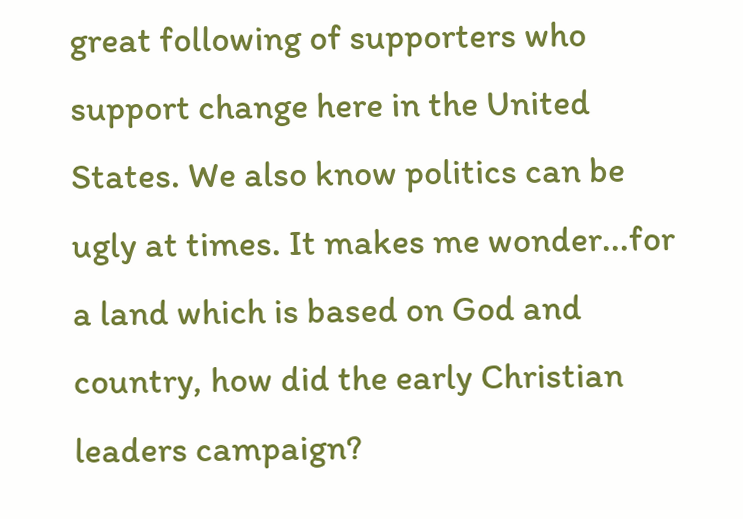great following of supporters who support change here in the United States. We also know politics can be ugly at times. It makes me wonder...for a land which is based on God and country, how did the early Christian leaders campaign?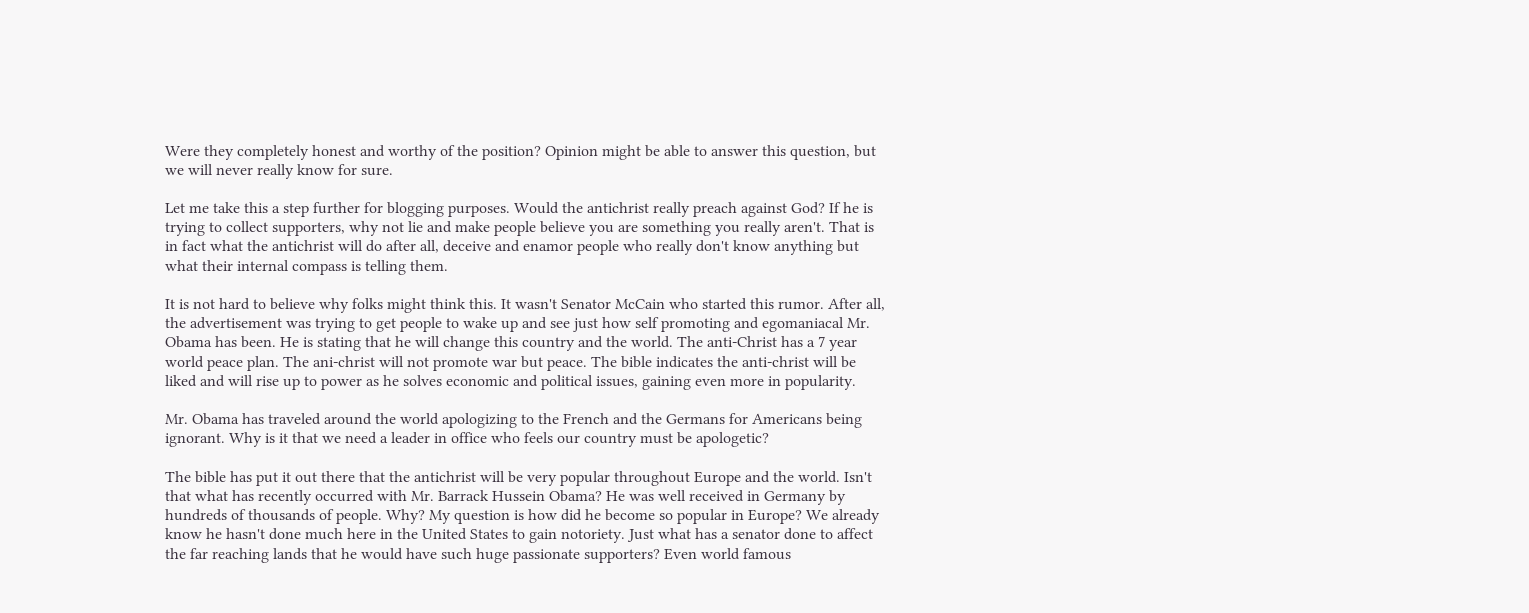Were they completely honest and worthy of the position? Opinion might be able to answer this question, but we will never really know for sure.

Let me take this a step further for blogging purposes. Would the antichrist really preach against God? If he is trying to collect supporters, why not lie and make people believe you are something you really aren't. That is in fact what the antichrist will do after all, deceive and enamor people who really don't know anything but what their internal compass is telling them.

It is not hard to believe why folks might think this. It wasn't Senator McCain who started this rumor. After all, the advertisement was trying to get people to wake up and see just how self promoting and egomaniacal Mr. Obama has been. He is stating that he will change this country and the world. The anti-Christ has a 7 year world peace plan. The ani-christ will not promote war but peace. The bible indicates the anti-christ will be liked and will rise up to power as he solves economic and political issues, gaining even more in popularity.

Mr. Obama has traveled around the world apologizing to the French and the Germans for Americans being ignorant. Why is it that we need a leader in office who feels our country must be apologetic?

The bible has put it out there that the antichrist will be very popular throughout Europe and the world. Isn't that what has recently occurred with Mr. Barrack Hussein Obama? He was well received in Germany by hundreds of thousands of people. Why? My question is how did he become so popular in Europe? We already know he hasn't done much here in the United States to gain notoriety. Just what has a senator done to affect the far reaching lands that he would have such huge passionate supporters? Even world famous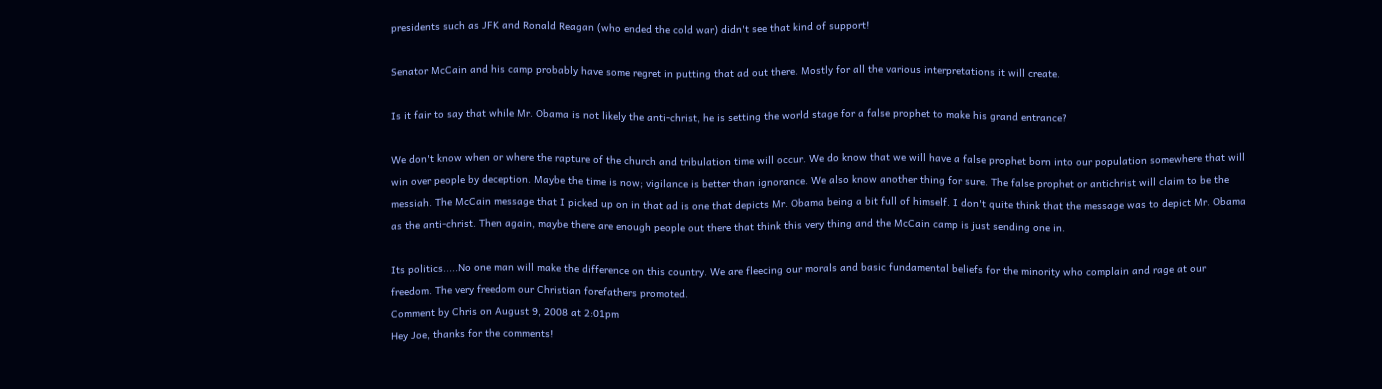presidents such as JFK and Ronald Reagan (who ended the cold war) didn't see that kind of support!

Senator McCain and his camp probably have some regret in putting that ad out there. Mostly for all the various interpretations it will create.

Is it fair to say that while Mr. Obama is not likely the anti-christ, he is setting the world stage for a false prophet to make his grand entrance?

We don't know when or where the rapture of the church and tribulation time will occur. We do know that we will have a false prophet born into our population somewhere that will win over people by deception. Maybe the time is now; vigilance is better than ignorance. We also know another thing for sure. The false prophet or antichrist will claim to be the messiah. The McCain message that I picked up on in that ad is one that depicts Mr. Obama being a bit full of himself. I don't quite think that the message was to depict Mr. Obama as the anti-christ. Then again, maybe there are enough people out there that think this very thing and the McCain camp is just sending one in.

Its politics.....No one man will make the difference on this country. We are fleecing our morals and basic fundamental beliefs for the minority who complain and rage at our freedom. The very freedom our Christian forefathers promoted.
Comment by Chris on August 9, 2008 at 2:01pm
Hey Joe, thanks for the comments!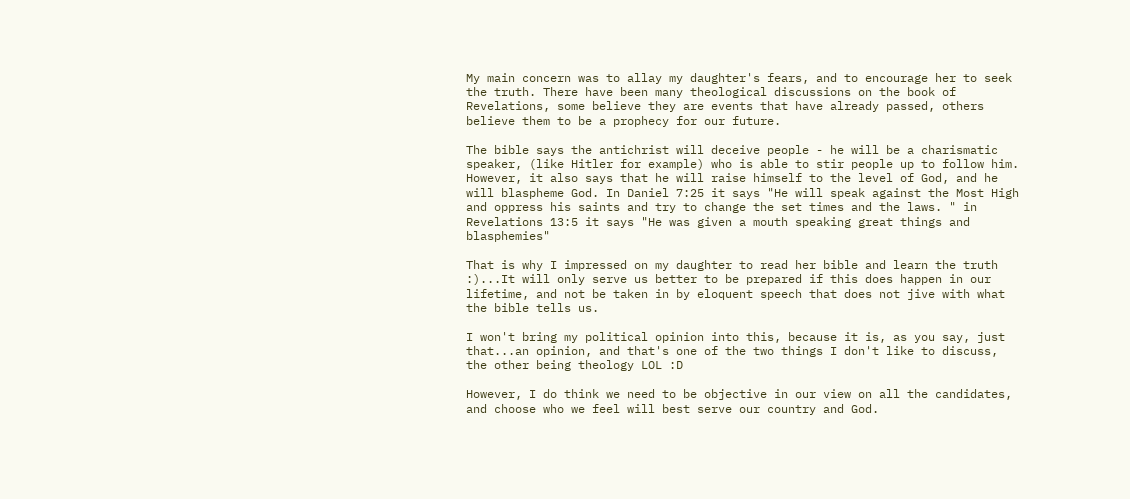My main concern was to allay my daughter's fears, and to encourage her to seek the truth. There have been many theological discussions on the book of Revelations, some believe they are events that have already passed, others believe them to be a prophecy for our future.

The bible says the antichrist will deceive people - he will be a charismatic speaker, (like Hitler for example) who is able to stir people up to follow him. However, it also says that he will raise himself to the level of God, and he will blaspheme God. In Daniel 7:25 it says "He will speak against the Most High and oppress his saints and try to change the set times and the laws. " in Revelations 13:5 it says "He was given a mouth speaking great things and blasphemies"

That is why I impressed on my daughter to read her bible and learn the truth :)...It will only serve us better to be prepared if this does happen in our lifetime, and not be taken in by eloquent speech that does not jive with what the bible tells us.

I won't bring my political opinion into this, because it is, as you say, just that...an opinion, and that's one of the two things I don't like to discuss, the other being theology LOL :D

However, I do think we need to be objective in our view on all the candidates, and choose who we feel will best serve our country and God.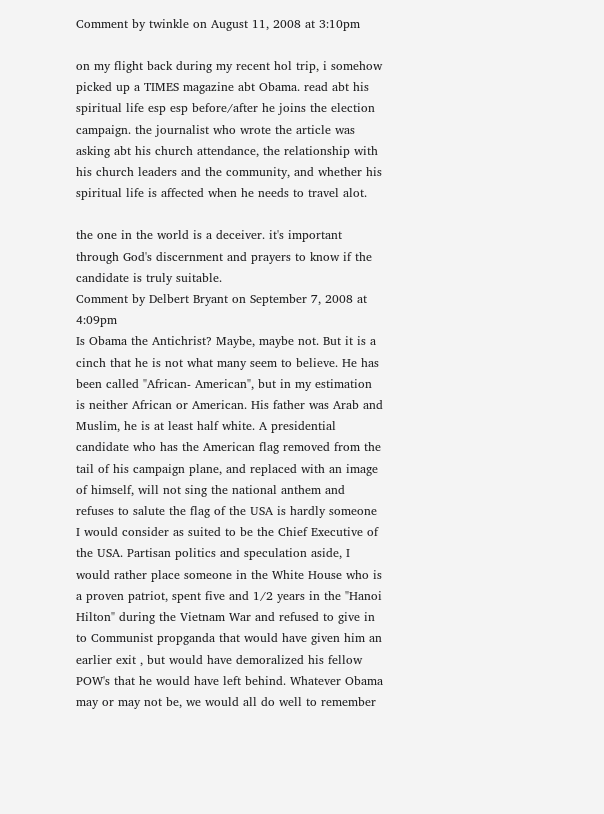Comment by twinkle on August 11, 2008 at 3:10pm

on my flight back during my recent hol trip, i somehow picked up a TIMES magazine abt Obama. read abt his spiritual life esp esp before/after he joins the election campaign. the journalist who wrote the article was asking abt his church attendance, the relationship with his church leaders and the community, and whether his spiritual life is affected when he needs to travel alot.

the one in the world is a deceiver. it's important through God's discernment and prayers to know if the candidate is truly suitable.
Comment by Delbert Bryant on September 7, 2008 at 4:09pm
Is Obama the Antichrist? Maybe, maybe not. But it is a cinch that he is not what many seem to believe. He has been called "African- American", but in my estimation is neither African or American. His father was Arab and Muslim, he is at least half white. A presidential candidate who has the American flag removed from the tail of his campaign plane, and replaced with an image of himself, will not sing the national anthem and refuses to salute the flag of the USA is hardly someone I would consider as suited to be the Chief Executive of the USA. Partisan politics and speculation aside, I would rather place someone in the White House who is a proven patriot, spent five and 1/2 years in the "Hanoi Hilton" during the Vietnam War and refused to give in to Communist propganda that would have given him an earlier exit , but would have demoralized his fellow POW's that he would have left behind. Whatever Obama may or may not be, we would all do well to remember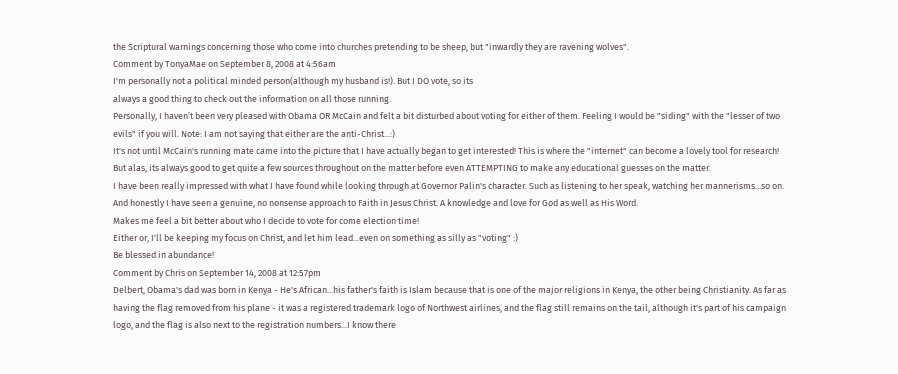the Scriptural warnings concerning those who come into churches pretending to be sheep, but "inwardly they are ravening wolves".
Comment by TonyaMae on September 8, 2008 at 4:56am
I'm personally not a political minded person(although my husband is!). But I DO vote, so its
always a good thing to check out the information on all those running.
Personally, I haven’t been very pleased with Obama OR McCain and felt a bit disturbed about voting for either of them. Feeling I would be "siding" with the "lesser of two evils" if you will. Note: I am not saying that either are the anti-Christ...:)
It's not until McCain's running mate came into the picture that I have actually began to get interested! This is where the "internet" can become a lovely tool for research! But alas, its always good to get quite a few sources throughout on the matter before even ATTEMPTING to make any educational guesses on the matter.
I have been really impressed with what I have found while looking through at Governor Palin's character. Such as listening to her speak, watching her mannerisms...so on.
And honestly I have seen a genuine, no nonsense approach to Faith in Jesus Christ. A knowledge and love for God as well as His Word.
Makes me feel a bit better about who I decide to vote for come election time!
Either or, I'll be keeping my focus on Christ, and let him lead...even on something as silly as "voting" :)
Be blessed in abundance!
Comment by Chris on September 14, 2008 at 12:57pm
Delbert, Obama's dad was born in Kenya - He's African...his father's faith is Islam because that is one of the major religions in Kenya, the other being Christianity. As far as having the flag removed from his plane - it was a registered trademark logo of Northwest airlines, and the flag still remains on the tail, although it's part of his campaign logo, and the flag is also next to the registration numbers...I know there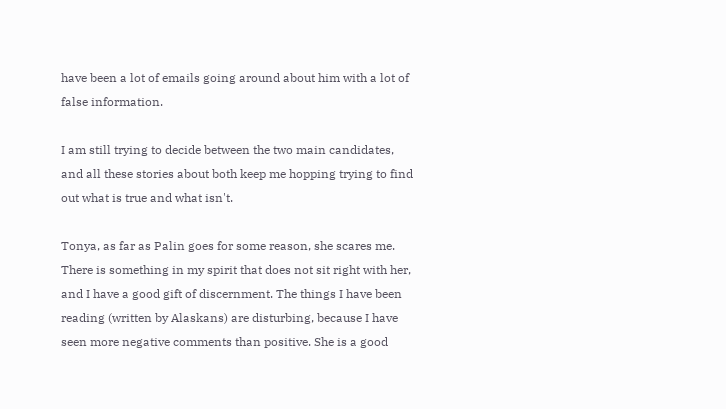have been a lot of emails going around about him with a lot of false information.

I am still trying to decide between the two main candidates, and all these stories about both keep me hopping trying to find out what is true and what isn't.

Tonya, as far as Palin goes for some reason, she scares me. There is something in my spirit that does not sit right with her, and I have a good gift of discernment. The things I have been reading (written by Alaskans) are disturbing, because I have seen more negative comments than positive. She is a good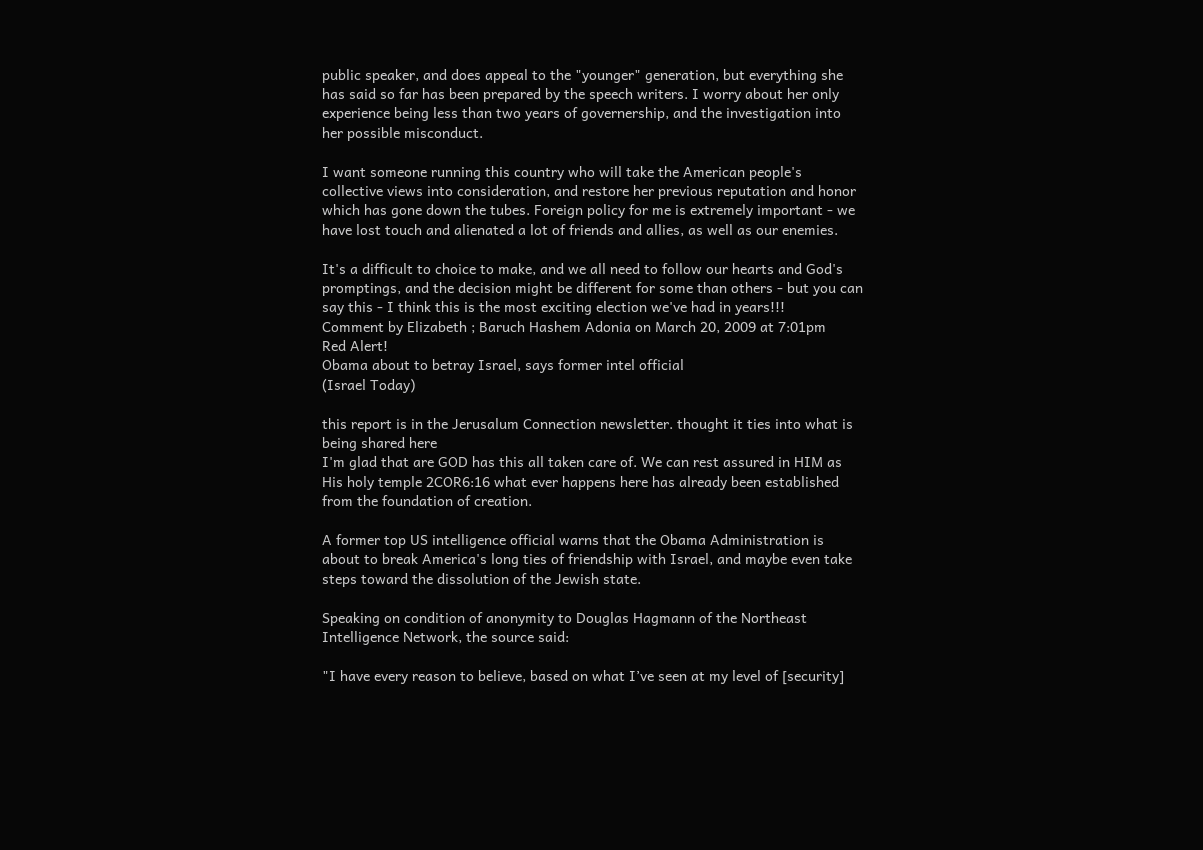public speaker, and does appeal to the "younger" generation, but everything she has said so far has been prepared by the speech writers. I worry about her only experience being less than two years of governership, and the investigation into her possible misconduct.

I want someone running this country who will take the American people's collective views into consideration, and restore her previous reputation and honor which has gone down the tubes. Foreign policy for me is extremely important - we have lost touch and alienated a lot of friends and allies, as well as our enemies.

It's a difficult to choice to make, and we all need to follow our hearts and God's promptings, and the decision might be different for some than others - but you can say this - I think this is the most exciting election we've had in years!!!
Comment by Elizabeth ; Baruch Hashem Adonia on March 20, 2009 at 7:01pm
Red Alert!
Obama about to betray Israel, says former intel official
(Israel Today)

this report is in the Jerusalum Connection newsletter. thought it ties into what is being shared here
I'm glad that are GOD has this all taken care of. We can rest assured in HIM as His holy temple 2COR6:16 what ever happens here has already been established from the foundation of creation.

A former top US intelligence official warns that the Obama Administration is about to break America's long ties of friendship with Israel, and maybe even take steps toward the dissolution of the Jewish state.

Speaking on condition of anonymity to Douglas Hagmann of the Northeast Intelligence Network, the source said:

"I have every reason to believe, based on what I’ve seen at my level of [security]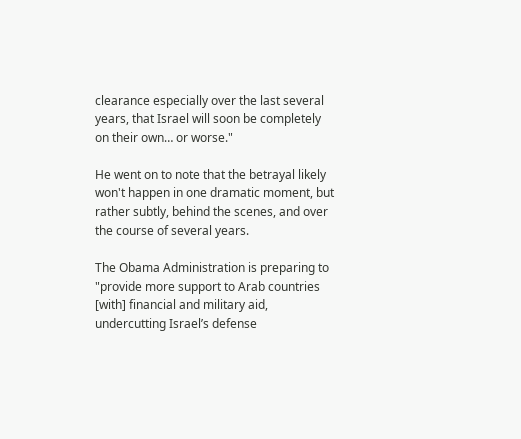clearance especially over the last several years, that Israel will soon be completely on their own… or worse."

He went on to note that the betrayal likely won't happen in one dramatic moment, but rather subtly, behind the scenes, and over the course of several years.

The Obama Administration is preparing to "provide more support to Arab countries [with] financial and military aid, undercutting Israel’s defense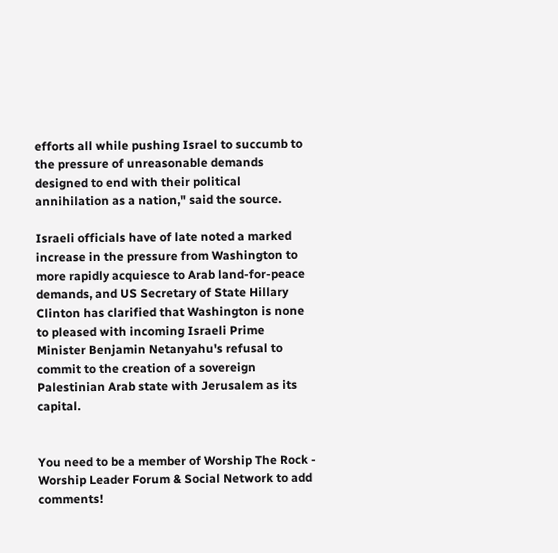efforts all while pushing Israel to succumb to the pressure of unreasonable demands designed to end with their political annihilation as a nation," said the source.

Israeli officials have of late noted a marked increase in the pressure from Washington to more rapidly acquiesce to Arab land-for-peace demands, and US Secretary of State Hillary Clinton has clarified that Washington is none to pleased with incoming Israeli Prime Minister Benjamin Netanyahu's refusal to commit to the creation of a sovereign Palestinian Arab state with Jerusalem as its capital.


You need to be a member of Worship The Rock - Worship Leader Forum & Social Network to add comments!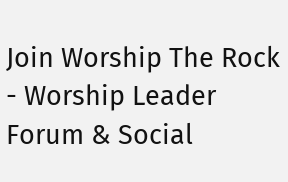Join Worship The Rock - Worship Leader Forum & Social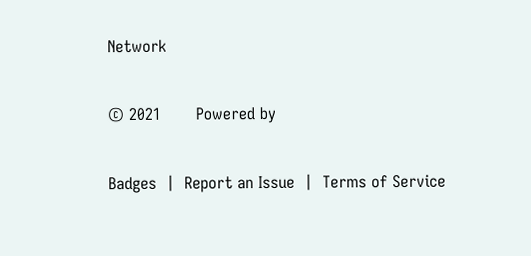Network

© 2021       Powered by

Badges  |  Report an Issue  |  Terms of Service